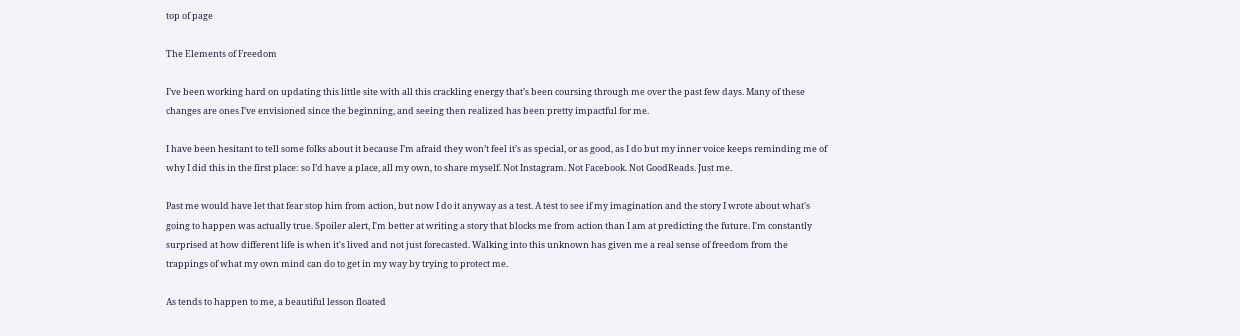top of page

The Elements of Freedom

I’ve been working hard on updating this little site with all this crackling energy that’s been coursing through me over the past few days. Many of these changes are ones I’ve envisioned since the beginning, and seeing then realized has been pretty impactful for me.

I have been hesitant to tell some folks about it because I’m afraid they won’t feel it’s as special, or as good, as I do but my inner voice keeps reminding me of why I did this in the first place: so I’d have a place, all my own, to share myself. Not Instagram. Not Facebook. Not GoodReads. Just me.

Past me would have let that fear stop him from action, but now I do it anyway as a test. A test to see if my imagination and the story I wrote about what's going to happen was actually true. Spoiler alert, I'm better at writing a story that blocks me from action than I am at predicting the future. I'm constantly surprised at how different life is when it's lived and not just forecasted. Walking into this unknown has given me a real sense of freedom from the trappings of what my own mind can do to get in my way by trying to protect me.

As tends to happen to me, a beautiful lesson floated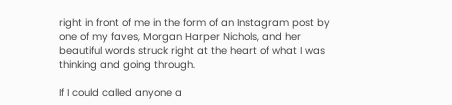right in front of me in the form of an Instagram post by one of my faves, Morgan Harper Nichols, and her beautiful words struck right at the heart of what I was thinking and going through.

If I could called anyone a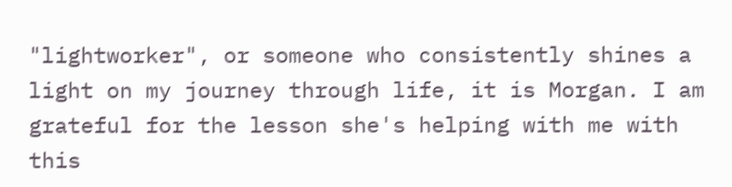"lightworker", or someone who consistently shines a light on my journey through life, it is Morgan. I am grateful for the lesson she's helping with me with this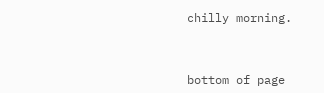chilly morning.



bottom of page